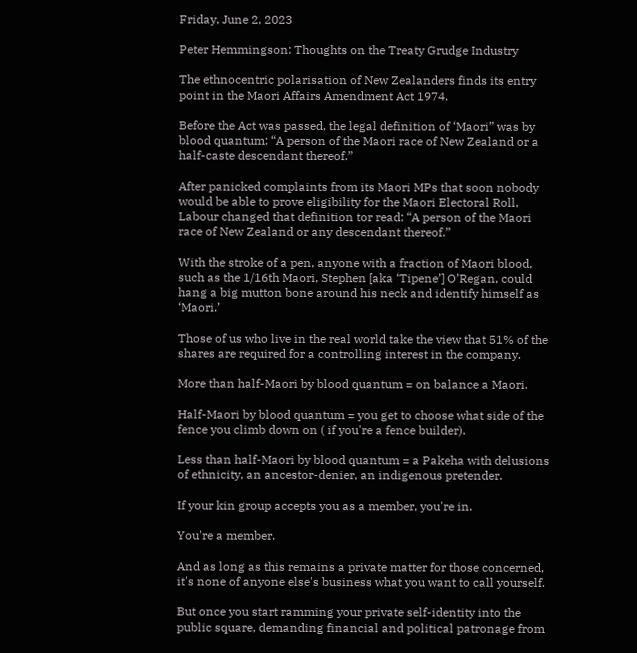Friday, June 2, 2023

Peter Hemmingson: Thoughts on the Treaty Grudge Industry

The ethnocentric polarisation of New Zealanders finds its entry point in the Maori Affairs Amendment Act 1974.

Before the Act was passed, the legal definition of ‘Maori” was by blood quantum: “A person of the Maori race of New Zealand or a half-caste descendant thereof.”

After panicked complaints from its Maori MPs that soon nobody would be able to prove eligibility for the Maori Electoral Roll, Labour changed that definition tor read: “A person of the Maori race of New Zealand or any descendant thereof.”

With the stroke of a pen, anyone with a fraction of Maori blood, such as the 1/16th Maori, Stephen [aka ‘Tipene’] O’Regan, could hang a big mutton bone around his neck and identify himself as ‘Maori.’

Those of us who live in the real world take the view that 51% of the shares are required for a controlling interest in the company.

More than half-Maori by blood quantum = on balance a Maori.

Half-Maori by blood quantum = you get to choose what side of the fence you climb down on ( if you're a fence builder).

Less than half-Maori by blood quantum = a Pakeha with delusions of ethnicity, an ancestor-denier, an indigenous pretender.

If your kin group accepts you as a member, you're in.

You're a member.

And as long as this remains a private matter for those concerned, it's none of anyone else's business what you want to call yourself.

But once you start ramming your private self-identity into the public square, demanding financial and political patronage from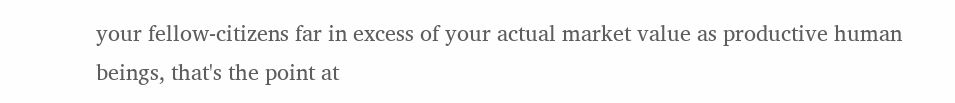your fellow-citizens far in excess of your actual market value as productive human beings, that's the point at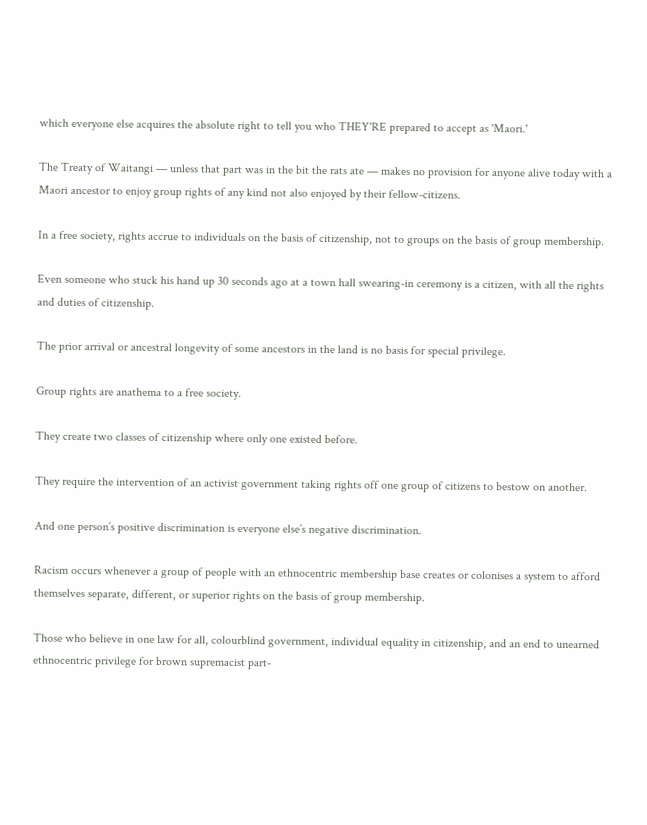which everyone else acquires the absolute right to tell you who THEY'RE prepared to accept as 'Maori.'

The Treaty of Waitangi — unless that part was in the bit the rats ate — makes no provision for anyone alive today with a Maori ancestor to enjoy group rights of any kind not also enjoyed by their fellow-citizens.

In a free society, rights accrue to individuals on the basis of citizenship, not to groups on the basis of group membership.

Even someone who stuck his hand up 30 seconds ago at a town hall swearing-in ceremony is a citizen, with all the rights and duties of citizenship.

The prior arrival or ancestral longevity of some ancestors in the land is no basis for special privilege.

Group rights are anathema to a free society.

They create two classes of citizenship where only one existed before.

They require the intervention of an activist government taking rights off one group of citizens to bestow on another.

And one person’s positive discrimination is everyone else’s negative discrimination.

Racism occurs whenever a group of people with an ethnocentric membership base creates or colonises a system to afford themselves separate, different, or superior rights on the basis of group membership.

Those who believe in one law for all, colourblind government, individual equality in citizenship, and an end to unearned ethnocentric privilege for brown supremacist part-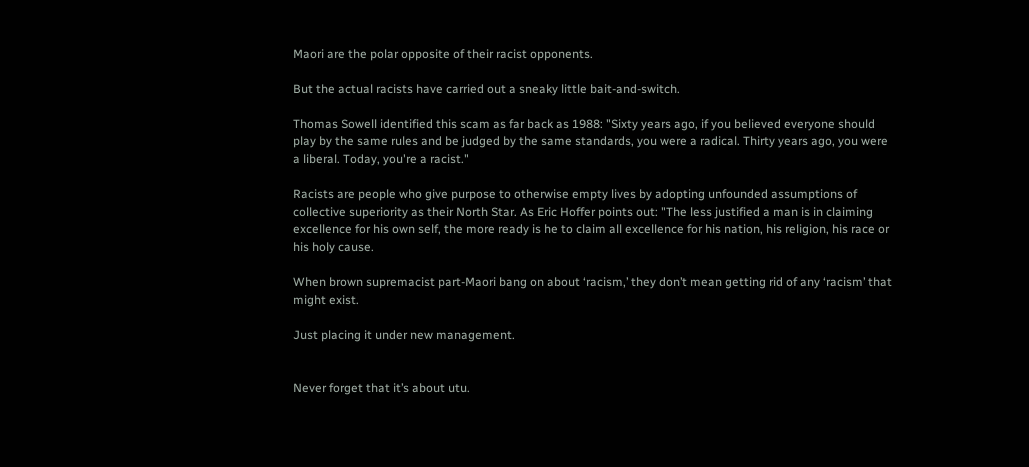Maori are the polar opposite of their racist opponents.

But the actual racists have carried out a sneaky little bait-and-switch.

Thomas Sowell identified this scam as far back as 1988: "Sixty years ago, if you believed everyone should play by the same rules and be judged by the same standards, you were a radical. Thirty years ago, you were a liberal. Today, you're a racist."

Racists are people who give purpose to otherwise empty lives by adopting unfounded assumptions of collective superiority as their North Star. As Eric Hoffer points out: "The less justified a man is in claiming excellence for his own self, the more ready is he to claim all excellence for his nation, his religion, his race or his holy cause.

When brown supremacist part-Maori bang on about ‘racism,’ they don’t mean getting rid of any ‘racism’ that might exist.

Just placing it under new management.


Never forget that it’s about utu.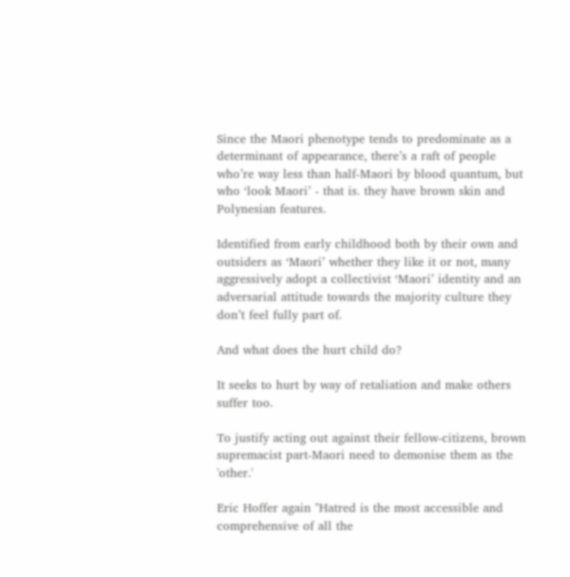Since the Maori phenotype tends to predominate as a determinant of appearance, there’s a raft of people who’re way less than half-Maori by blood quantum, but who ‘look Maori’ - that is. they have brown skin and Polynesian features.

Identified from early childhood both by their own and outsiders as ‘Maori’ whether they like it or not, many aggressively adopt a collectivist ‘Maori’ identity and an adversarial attitude towards the majority culture they don’t feel fully part of.

And what does the hurt child do?

It seeks to hurt by way of retaliation and make others suffer too.

To justify acting out against their fellow-citizens, brown supremacist part-Maori need to demonise them as the 'other.'

Eric Hoffer again "Hatred is the most accessible and comprehensive of all the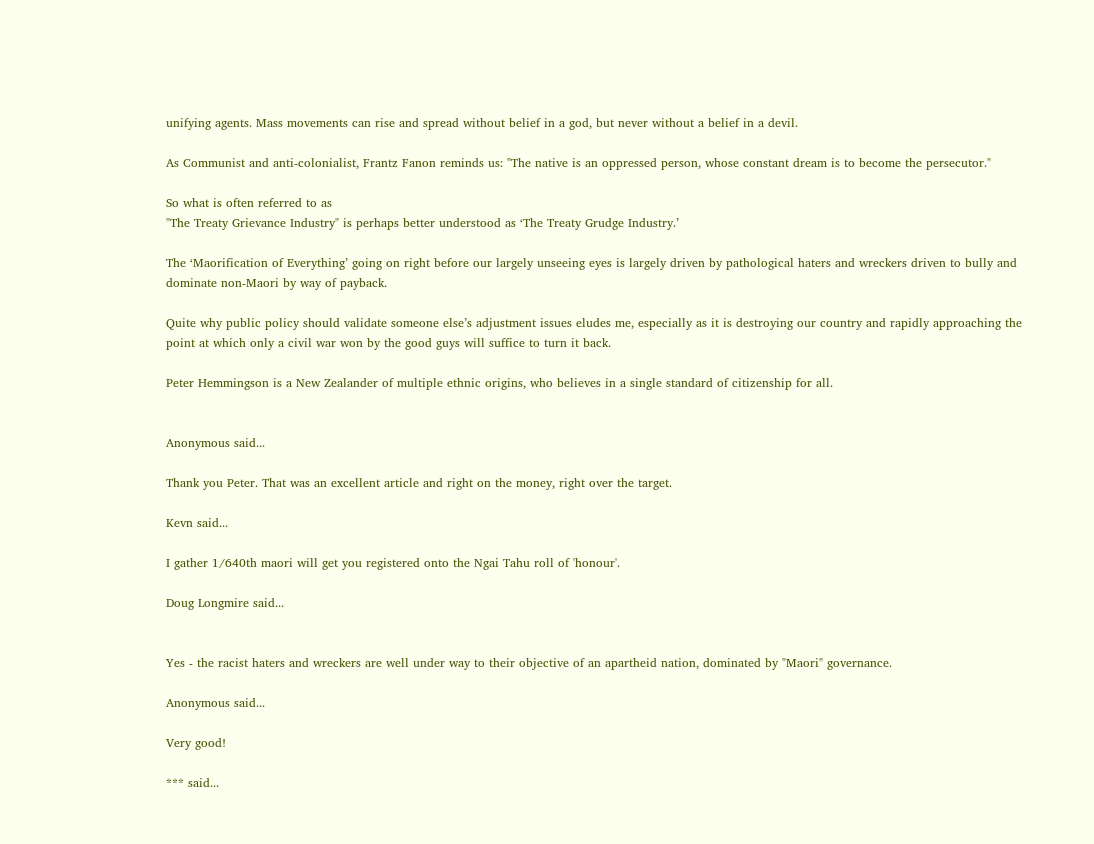unifying agents. Mass movements can rise and spread without belief in a god, but never without a belief in a devil.

As Communist and anti-colonialist, Frantz Fanon reminds us: "The native is an oppressed person, whose constant dream is to become the persecutor."

So what is often referred to as
"The Treaty Grievance Industry" is perhaps better understood as ‘The Treaty Grudge Industry.’

The ‘Maorification of Everything’ going on right before our largely unseeing eyes is largely driven by pathological haters and wreckers driven to bully and dominate non-Maori by way of payback.

Quite why public policy should validate someone else’s adjustment issues eludes me, especially as it is destroying our country and rapidly approaching the point at which only a civil war won by the good guys will suffice to turn it back.

Peter Hemmingson is a New Zealander of multiple ethnic origins, who believes in a single standard of citizenship for all.


Anonymous said...

Thank you Peter. That was an excellent article and right on the money, right over the target.

Kevn said...

I gather 1/640th maori will get you registered onto the Ngai Tahu roll of 'honour'.

Doug Longmire said...


Yes - the racist haters and wreckers are well under way to their objective of an apartheid nation, dominated by "Maori" governance.

Anonymous said...

Very good!

*** said...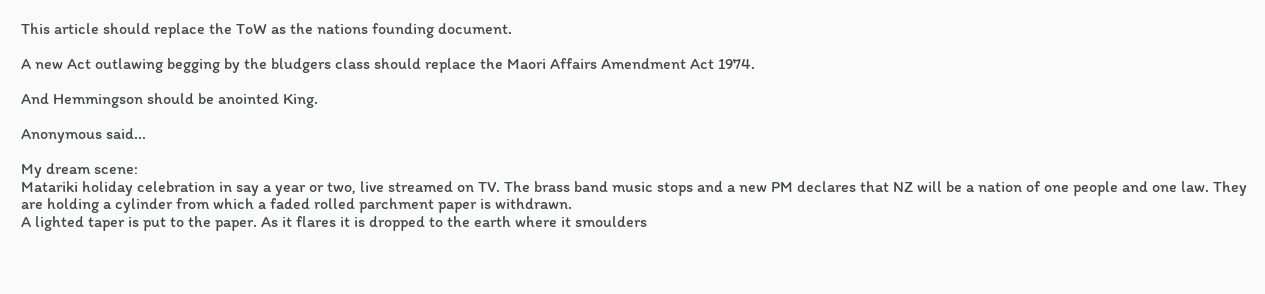This article should replace the ToW as the nations founding document.

A new Act outlawing begging by the bludgers class should replace the Maori Affairs Amendment Act 1974.

And Hemmingson should be anointed King.

Anonymous said...

My dream scene:
Matariki holiday celebration in say a year or two, live streamed on TV. The brass band music stops and a new PM declares that NZ will be a nation of one people and one law. They are holding a cylinder from which a faded rolled parchment paper is withdrawn.
A lighted taper is put to the paper. As it flares it is dropped to the earth where it smoulders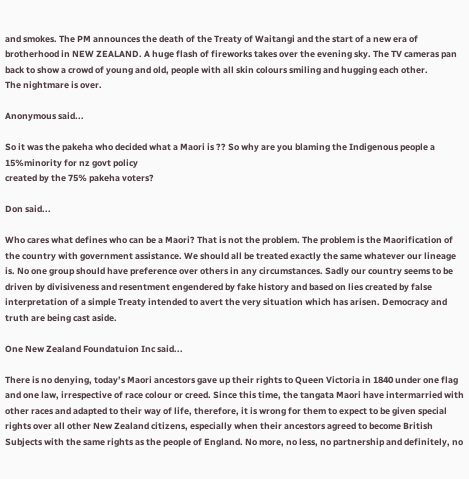and smokes. The PM announces the death of the Treaty of Waitangi and the start of a new era of brotherhood in NEW ZEALAND. A huge flash of fireworks takes over the evening sky. The TV cameras pan back to show a crowd of young and old, people with all skin colours smiling and hugging each other.
The nightmare is over.

Anonymous said...

So it was the pakeha who decided what a Maori is ?? So why are you blaming the Indigenous people a 15%minority for nz govt policy
created by the 75% pakeha voters?

Don said...

Who cares what defines who can be a Maori? That is not the problem. The problem is the Maorification of the country with government assistance. We should all be treated exactly the same whatever our lineage is. No one group should have preference over others in any circumstances. Sadly our country seems to be driven by divisiveness and resentment engendered by fake history and based on lies created by false interpretation of a simple Treaty intended to avert the very situation which has arisen. Democracy and truth are being cast aside.

One New Zealand Foundatuion Inc said...

There is no denying, today’s Maori ancestors gave up their rights to Queen Victoria in 1840 under one flag and one law, irrespective of race colour or creed. Since this time, the tangata Maori have intermarried with other races and adapted to their way of life, therefore, it is wrong for them to expect to be given special rights over all other New Zealand citizens, especially when their ancestors agreed to become British Subjects with the same rights as the people of England. No more, no less, no partnership and definitely, no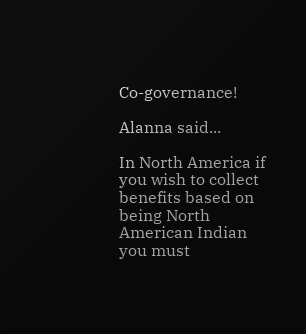Co-governance!

Alanna said...

In North America if you wish to collect benefits based on being North American Indian you must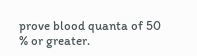prove blood quanta of 50 % or greater.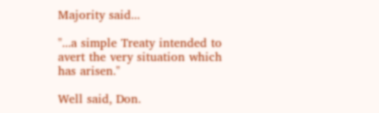Majority said...

"...a simple Treaty intended to avert the very situation which has arisen."

Well said, Don.